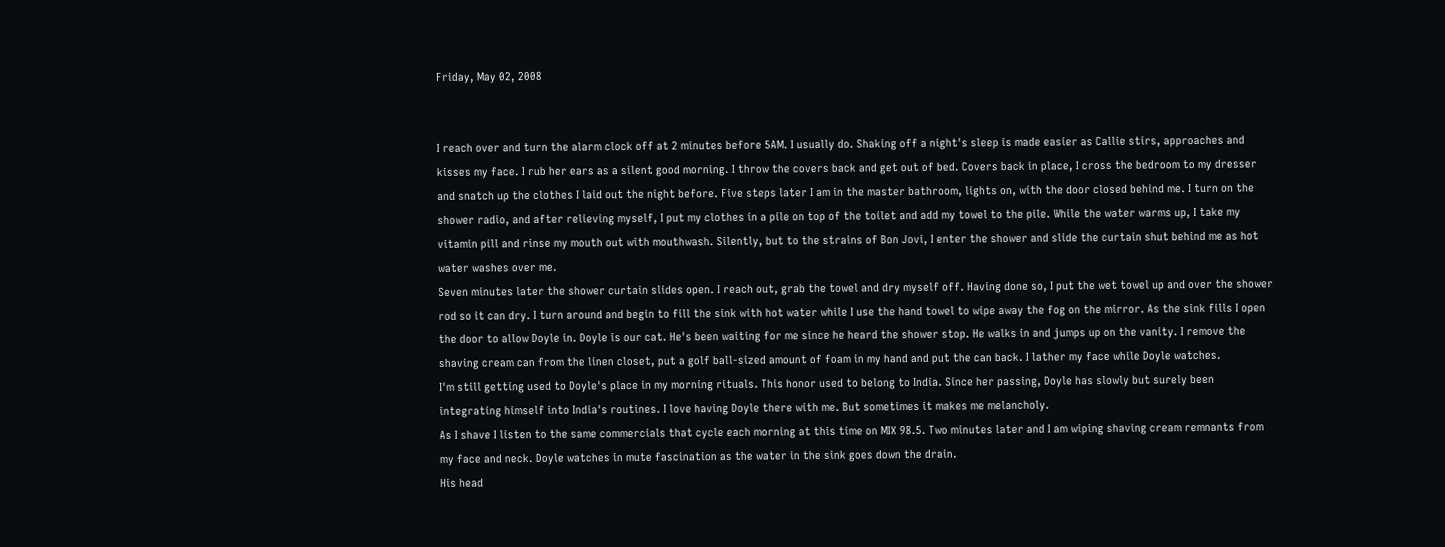Friday, May 02, 2008


I reach over and turn the alarm clock off at 2 minutes before 5AM. I usually do. Shaking off a night's sleep is made easier as Callie stirs, approaches and kisses my face. I rub her ears as a silent good morning. I throw the covers back and get out of bed. Covers back in place, I cross the bedroom to my dresser and snatch up the clothes I laid out the night before. Five steps later I am in the master bathroom, lights on, with the door closed behind me. I turn on the shower radio, and after relieving myself, I put my clothes in a pile on top of the toilet and add my towel to the pile. While the water warms up, I take my vitamin pill and rinse my mouth out with mouthwash. Silently, but to the strains of Bon Jovi, I enter the shower and slide the curtain shut behind me as hot water washes over me.
Seven minutes later the shower curtain slides open. I reach out, grab the towel and dry myself off. Having done so, I put the wet towel up and over the shower rod so it can dry. I turn around and begin to fill the sink with hot water while I use the hand towel to wipe away the fog on the mirror. As the sink fills I open the door to allow Doyle in. Doyle is our cat. He's been waiting for me since he heard the shower stop. He walks in and jumps up on the vanity. I remove the shaving cream can from the linen closet, put a golf ball-sized amount of foam in my hand and put the can back. I lather my face while Doyle watches.
I'm still getting used to Doyle's place in my morning rituals. This honor used to belong to India. Since her passing, Doyle has slowly but surely been integrating himself into India's routines. I love having Doyle there with me. But sometimes it makes me melancholy.
As I shave I listen to the same commercials that cycle each morning at this time on MIX 98.5. Two minutes later and I am wiping shaving cream remnants from my face and neck. Doyle watches in mute fascination as the water in the sink goes down the drain.
His head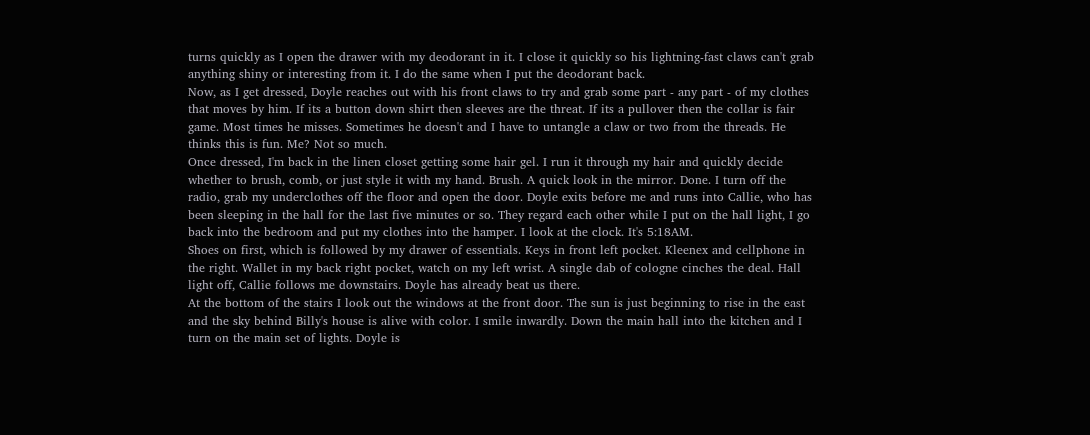turns quickly as I open the drawer with my deodorant in it. I close it quickly so his lightning-fast claws can't grab anything shiny or interesting from it. I do the same when I put the deodorant back.
Now, as I get dressed, Doyle reaches out with his front claws to try and grab some part - any part - of my clothes that moves by him. If its a button down shirt then sleeves are the threat. If its a pullover then the collar is fair game. Most times he misses. Sometimes he doesn't and I have to untangle a claw or two from the threads. He thinks this is fun. Me? Not so much.
Once dressed, I'm back in the linen closet getting some hair gel. I run it through my hair and quickly decide whether to brush, comb, or just style it with my hand. Brush. A quick look in the mirror. Done. I turn off the radio, grab my underclothes off the floor and open the door. Doyle exits before me and runs into Callie, who has been sleeping in the hall for the last five minutes or so. They regard each other while I put on the hall light, I go back into the bedroom and put my clothes into the hamper. I look at the clock. It's 5:18AM.
Shoes on first, which is followed by my drawer of essentials. Keys in front left pocket. Kleenex and cellphone in the right. Wallet in my back right pocket, watch on my left wrist. A single dab of cologne cinches the deal. Hall light off, Callie follows me downstairs. Doyle has already beat us there.
At the bottom of the stairs I look out the windows at the front door. The sun is just beginning to rise in the east and the sky behind Billy's house is alive with color. I smile inwardly. Down the main hall into the kitchen and I turn on the main set of lights. Doyle is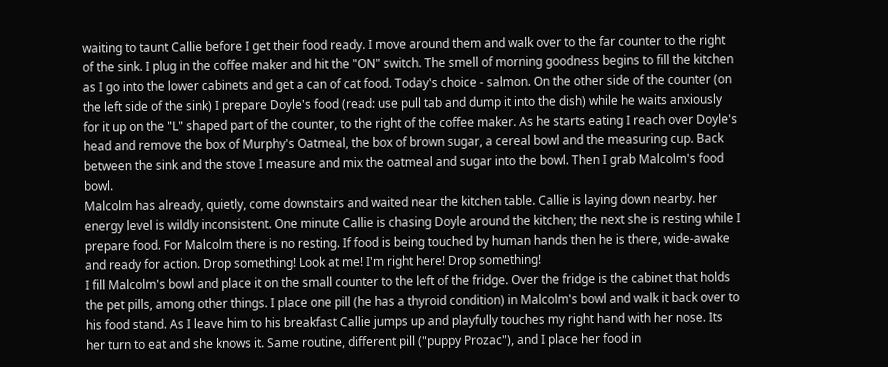waiting to taunt Callie before I get their food ready. I move around them and walk over to the far counter to the right of the sink. I plug in the coffee maker and hit the "ON" switch. The smell of morning goodness begins to fill the kitchen as I go into the lower cabinets and get a can of cat food. Today's choice - salmon. On the other side of the counter (on the left side of the sink) I prepare Doyle's food (read: use pull tab and dump it into the dish) while he waits anxiously for it up on the "L" shaped part of the counter, to the right of the coffee maker. As he starts eating I reach over Doyle's head and remove the box of Murphy's Oatmeal, the box of brown sugar, a cereal bowl and the measuring cup. Back between the sink and the stove I measure and mix the oatmeal and sugar into the bowl. Then I grab Malcolm's food bowl.
Malcolm has already, quietly, come downstairs and waited near the kitchen table. Callie is laying down nearby. her energy level is wildly inconsistent. One minute Callie is chasing Doyle around the kitchen; the next she is resting while I prepare food. For Malcolm there is no resting. If food is being touched by human hands then he is there, wide-awake and ready for action. Drop something! Look at me! I'm right here! Drop something!
I fill Malcolm's bowl and place it on the small counter to the left of the fridge. Over the fridge is the cabinet that holds the pet pills, among other things. I place one pill (he has a thyroid condition) in Malcolm's bowl and walk it back over to his food stand. As I leave him to his breakfast Callie jumps up and playfully touches my right hand with her nose. Its her turn to eat and she knows it. Same routine, different pill ("puppy Prozac"), and I place her food in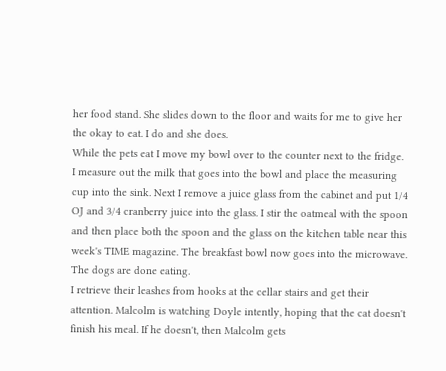her food stand. She slides down to the floor and waits for me to give her the okay to eat. I do and she does.
While the pets eat I move my bowl over to the counter next to the fridge. I measure out the milk that goes into the bowl and place the measuring cup into the sink. Next I remove a juice glass from the cabinet and put 1/4 OJ and 3/4 cranberry juice into the glass. I stir the oatmeal with the spoon and then place both the spoon and the glass on the kitchen table near this week's TIME magazine. The breakfast bowl now goes into the microwave. The dogs are done eating.
I retrieve their leashes from hooks at the cellar stairs and get their attention. Malcolm is watching Doyle intently, hoping that the cat doesn't finish his meal. If he doesn't, then Malcolm gets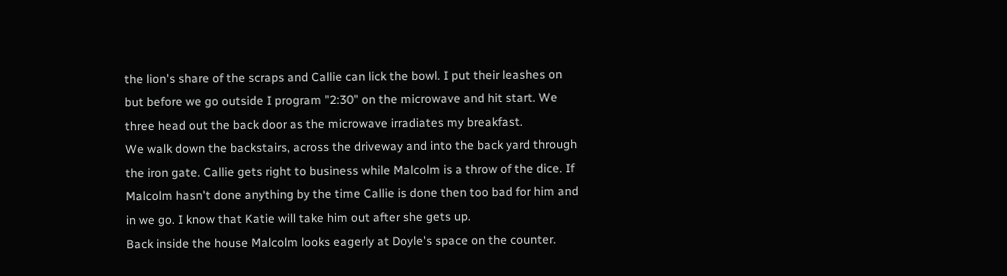the lion's share of the scraps and Callie can lick the bowl. I put their leashes on but before we go outside I program "2:30" on the microwave and hit start. We three head out the back door as the microwave irradiates my breakfast.
We walk down the backstairs, across the driveway and into the back yard through the iron gate. Callie gets right to business while Malcolm is a throw of the dice. If Malcolm hasn't done anything by the time Callie is done then too bad for him and in we go. I know that Katie will take him out after she gets up.
Back inside the house Malcolm looks eagerly at Doyle's space on the counter.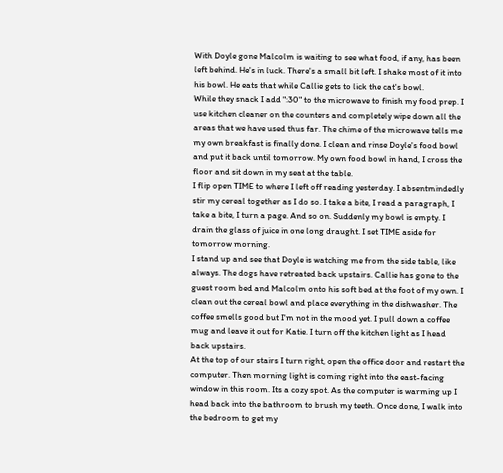With Doyle gone Malcolm is waiting to see what food, if any, has been left behind. He's in luck. There's a small bit left. I shake most of it into his bowl. He eats that while Callie gets to lick the cat's bowl.
While they snack I add ":30" to the microwave to finish my food prep. I use kitchen cleaner on the counters and completely wipe down all the areas that we have used thus far. The chime of the microwave tells me my own breakfast is finally done. I clean and rinse Doyle's food bowl and put it back until tomorrow. My own food bowl in hand, I cross the floor and sit down in my seat at the table.
I flip open TIME to where I left off reading yesterday. I absentmindedly stir my cereal together as I do so. I take a bite, I read a paragraph, I take a bite, I turn a page. And so on. Suddenly my bowl is empty. I drain the glass of juice in one long draught. I set TIME aside for tomorrow morning.
I stand up and see that Doyle is watching me from the side table, like always. The dogs have retreated back upstairs. Callie has gone to the guest room bed and Malcolm onto his soft bed at the foot of my own. I clean out the cereal bowl and place everything in the dishwasher. The coffee smells good but I'm not in the mood yet. I pull down a coffee mug and leave it out for Katie. I turn off the kitchen light as I head back upstairs.
At the top of our stairs I turn right, open the office door and restart the computer. Then morning light is coming right into the east-facing window in this room. Its a cozy spot. As the computer is warming up I head back into the bathroom to brush my teeth. Once done, I walk into the bedroom to get my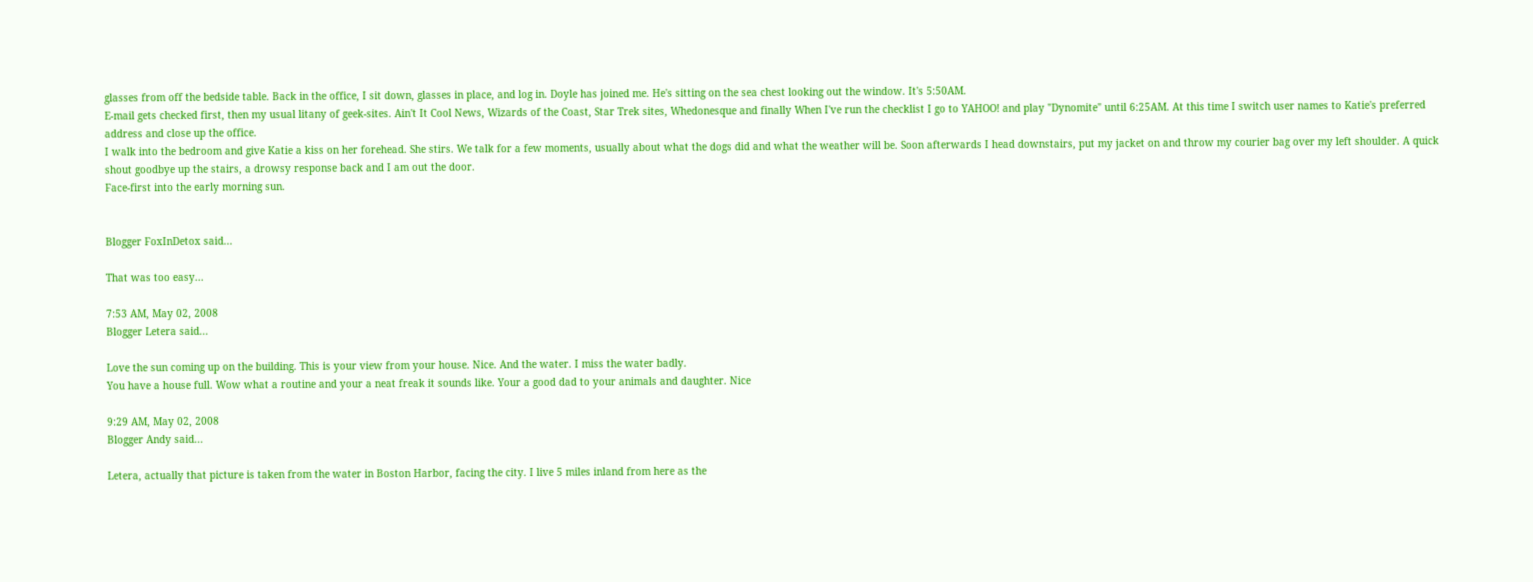glasses from off the bedside table. Back in the office, I sit down, glasses in place, and log in. Doyle has joined me. He's sitting on the sea chest looking out the window. It's 5:50AM.
E-mail gets checked first, then my usual litany of geek-sites. Ain't It Cool News, Wizards of the Coast, Star Trek sites, Whedonesque and finally When I've run the checklist I go to YAHOO! and play "Dynomite" until 6:25AM. At this time I switch user names to Katie's preferred address and close up the office.
I walk into the bedroom and give Katie a kiss on her forehead. She stirs. We talk for a few moments, usually about what the dogs did and what the weather will be. Soon afterwards I head downstairs, put my jacket on and throw my courier bag over my left shoulder. A quick shout goodbye up the stairs, a drowsy response back and I am out the door.
Face-first into the early morning sun.


Blogger FoxInDetox said...

That was too easy...

7:53 AM, May 02, 2008
Blogger Letera said...

Love the sun coming up on the building. This is your view from your house. Nice. And the water. I miss the water badly.
You have a house full. Wow what a routine and your a neat freak it sounds like. Your a good dad to your animals and daughter. Nice

9:29 AM, May 02, 2008
Blogger Andy said...

Letera, actually that picture is taken from the water in Boston Harbor, facing the city. I live 5 miles inland from here as the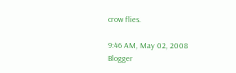crow flies.

9:46 AM, May 02, 2008
Blogger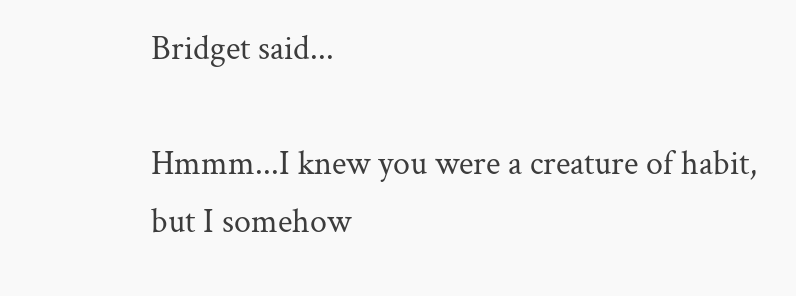Bridget said...

Hmmm...I knew you were a creature of habit, but I somehow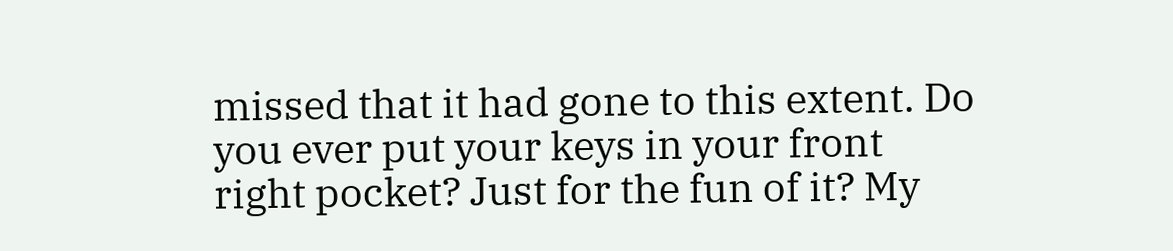missed that it had gone to this extent. Do you ever put your keys in your front right pocket? Just for the fun of it? My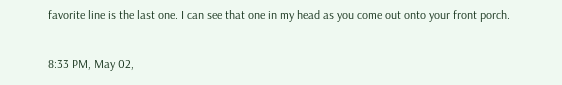favorite line is the last one. I can see that one in my head as you come out onto your front porch.

8:33 PM, May 02,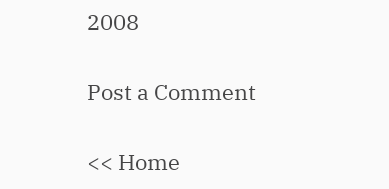2008

Post a Comment

<< Home